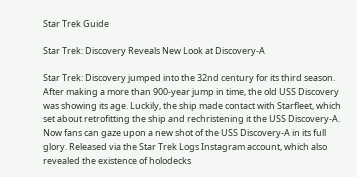Star Trek Guide

Star Trek: Discovery Reveals New Look at Discovery-A

Star Trek: Discovery jumped into the 32nd century for its third season. After making a more than 900-year jump in time, the old USS Discovery was showing its age. Luckily, the ship made contact with Starfleet, which set about retrofitting the ship and rechristening it the USS Discovery-A. Now fans can gaze upon a new shot of the USS Discovery-A in its full glory. Released via the Star Trek Logs Instagram account, which also revealed the existence of holodecks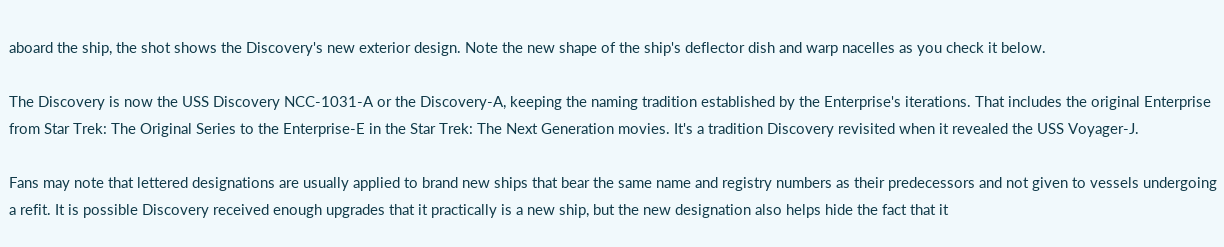aboard the ship, the shot shows the Discovery's new exterior design. Note the new shape of the ship's deflector dish and warp nacelles as you check it below.

The Discovery is now the USS Discovery NCC-1031-A or the Discovery-A, keeping the naming tradition established by the Enterprise's iterations. That includes the original Enterprise from Star Trek: The Original Series to the Enterprise-E in the Star Trek: The Next Generation movies. It's a tradition Discovery revisited when it revealed the USS Voyager-J.

Fans may note that lettered designations are usually applied to brand new ships that bear the same name and registry numbers as their predecessors and not given to vessels undergoing a refit. It is possible Discovery received enough upgrades that it practically is a new ship, but the new designation also helps hide the fact that it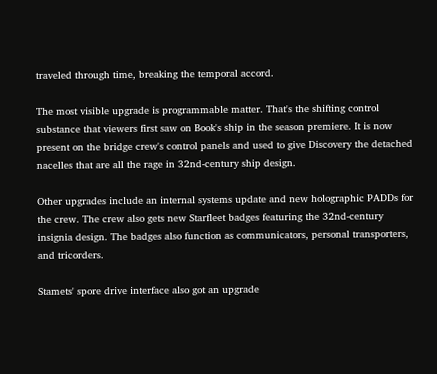traveled through time, breaking the temporal accord.

The most visible upgrade is programmable matter. That's the shifting control substance that viewers first saw on Book's ship in the season premiere. It is now present on the bridge crew's control panels and used to give Discovery the detached nacelles that are all the rage in 32nd-century ship design.

Other upgrades include an internal systems update and new holographic PADDs for the crew. The crew also gets new Starfleet badges featuring the 32nd-century insignia design. The badges also function as communicators, personal transporters, and tricorders.

Stamets' spore drive interface also got an upgrade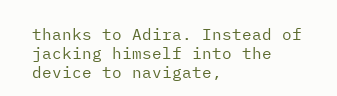thanks to Adira. Instead of jacking himself into the device to navigate,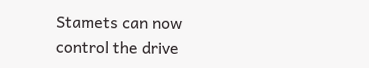Stamets can now control the drive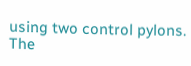using two control pylons. The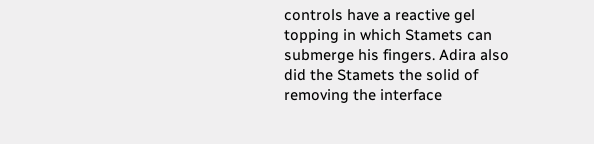controls have a reactive gel topping in which Stamets can submerge his fingers. Adira also did the Stamets the solid of removing the interface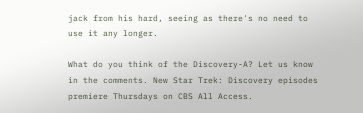jack from his hard, seeing as there's no need to use it any longer.

What do you think of the Discovery-A? Let us know in the comments. New Star Trek: Discovery episodes premiere Thursdays on CBS All Access.